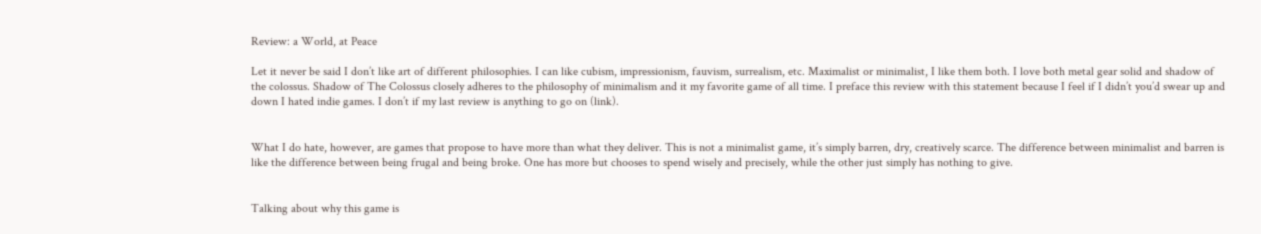Review: a World, at Peace

Let it never be said I don’t like art of different philosophies. I can like cubism, impressionism, fauvism, surrealism, etc. Maximalist or minimalist, I like them both. I love both metal gear solid and shadow of the colossus. Shadow of The Colossus closely adheres to the philosophy of minimalism and it my favorite game of all time. I preface this review with this statement because I feel if I didn’t you’d swear up and down I hated indie games. I don’t if my last review is anything to go on (link).


What I do hate, however, are games that propose to have more than what they deliver. This is not a minimalist game, it’s simply barren, dry, creatively scarce. The difference between minimalist and barren is like the difference between being frugal and being broke. One has more but chooses to spend wisely and precisely, while the other just simply has nothing to give.


Talking about why this game is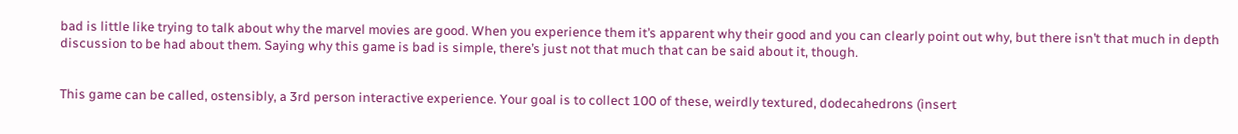bad is little like trying to talk about why the marvel movies are good. When you experience them it’s apparent why their good and you can clearly point out why, but there isn’t that much in depth discussion to be had about them. Saying why this game is bad is simple, there’s just not that much that can be said about it, though.


This game can be called, ostensibly, a 3rd person interactive experience. Your goal is to collect 100 of these, weirdly textured, dodecahedrons (insert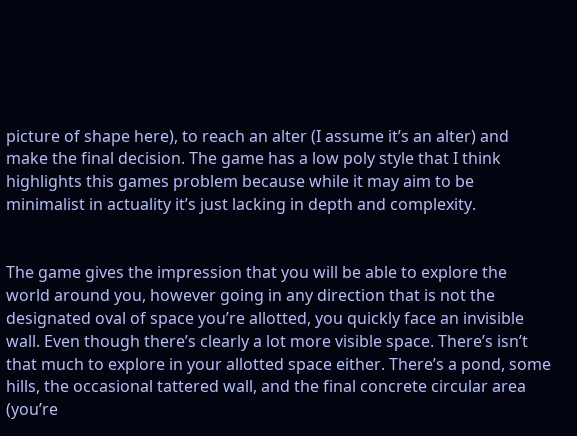picture of shape here), to reach an alter (I assume it’s an alter) and make the final decision. The game has a low poly style that I think highlights this games problem because while it may aim to be minimalist in actuality it’s just lacking in depth and complexity.


The game gives the impression that you will be able to explore the world around you, however going in any direction that is not the designated oval of space you’re allotted, you quickly face an invisible wall. Even though there’s clearly a lot more visible space. There’s isn’t that much to explore in your allotted space either. There’s a pond, some hills, the occasional tattered wall, and the final concrete circular area (you’re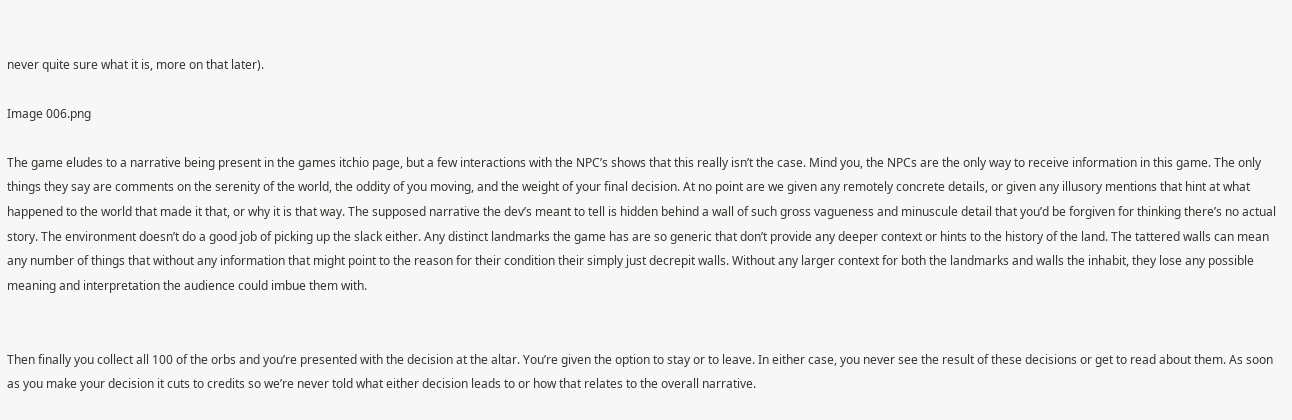never quite sure what it is, more on that later).

Image 006.png

The game eludes to a narrative being present in the games itchio page, but a few interactions with the NPC’s shows that this really isn’t the case. Mind you, the NPCs are the only way to receive information in this game. The only things they say are comments on the serenity of the world, the oddity of you moving, and the weight of your final decision. At no point are we given any remotely concrete details, or given any illusory mentions that hint at what happened to the world that made it that, or why it is that way. The supposed narrative the dev’s meant to tell is hidden behind a wall of such gross vagueness and minuscule detail that you’d be forgiven for thinking there’s no actual story. The environment doesn’t do a good job of picking up the slack either. Any distinct landmarks the game has are so generic that don’t provide any deeper context or hints to the history of the land. The tattered walls can mean any number of things that without any information that might point to the reason for their condition their simply just decrepit walls. Without any larger context for both the landmarks and walls the inhabit, they lose any possible meaning and interpretation the audience could imbue them with.


Then finally you collect all 100 of the orbs and you’re presented with the decision at the altar. You’re given the option to stay or to leave. In either case, you never see the result of these decisions or get to read about them. As soon as you make your decision it cuts to credits so we’re never told what either decision leads to or how that relates to the overall narrative.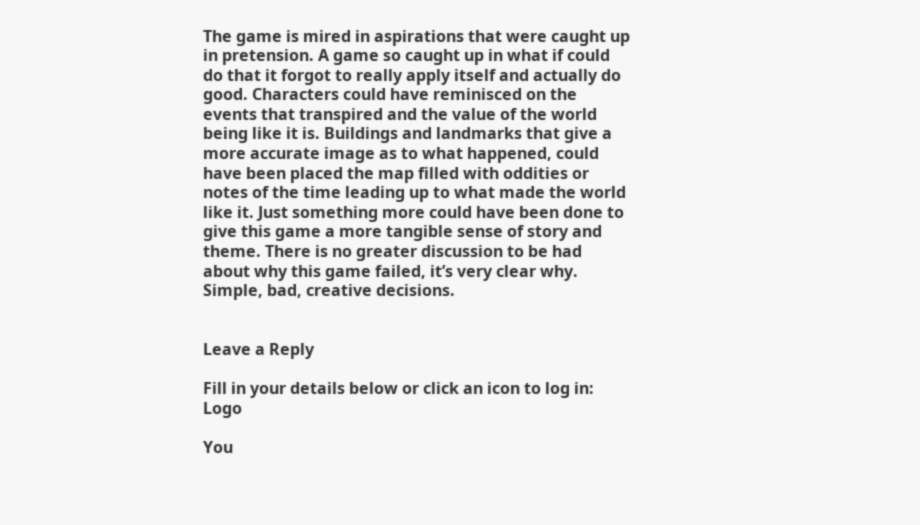The game is mired in aspirations that were caught up in pretension. A game so caught up in what if could do that it forgot to really apply itself and actually do good. Characters could have reminisced on the events that transpired and the value of the world being like it is. Buildings and landmarks that give a more accurate image as to what happened, could have been placed the map filled with oddities or notes of the time leading up to what made the world like it. Just something more could have been done to give this game a more tangible sense of story and theme. There is no greater discussion to be had about why this game failed, it’s very clear why. Simple, bad, creative decisions.


Leave a Reply

Fill in your details below or click an icon to log in: Logo

You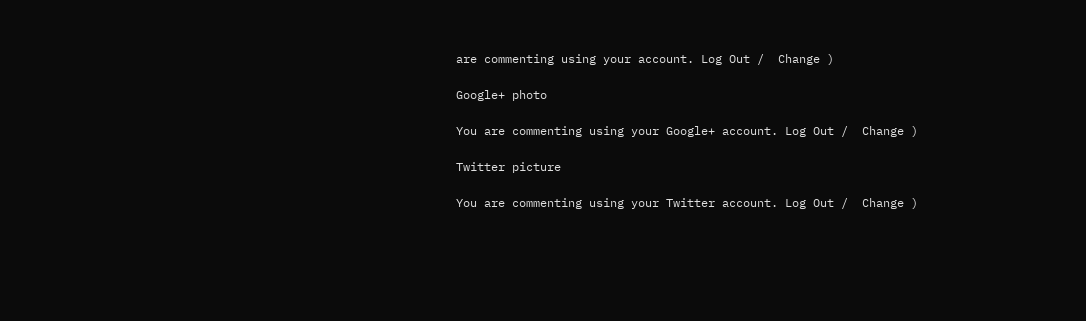are commenting using your account. Log Out /  Change )

Google+ photo

You are commenting using your Google+ account. Log Out /  Change )

Twitter picture

You are commenting using your Twitter account. Log Out /  Change )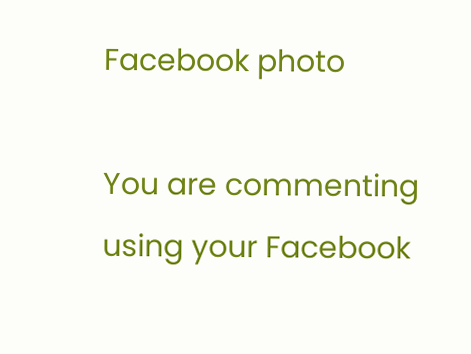Facebook photo

You are commenting using your Facebook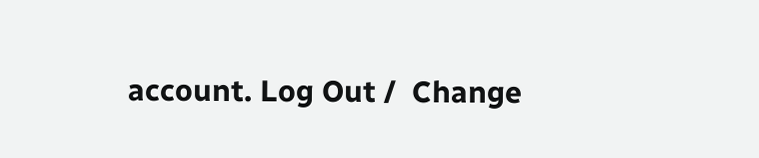account. Log Out /  Change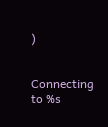)


Connecting to %s